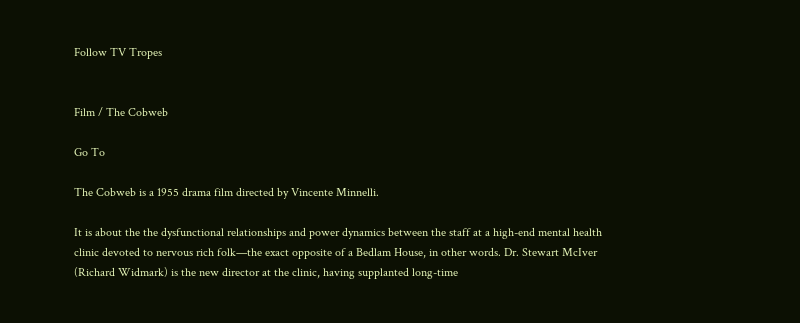Follow TV Tropes


Film / The Cobweb

Go To

The Cobweb is a 1955 drama film directed by Vincente Minnelli.

It is about the the dysfunctional relationships and power dynamics between the staff at a high-end mental health clinic devoted to nervous rich folk—the exact opposite of a Bedlam House, in other words. Dr. Stewart McIver (Richard Widmark) is the new director at the clinic, having supplanted long-time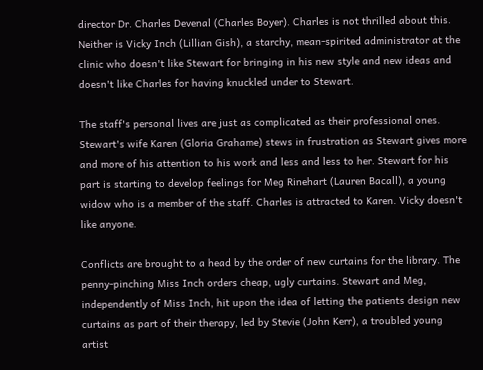director Dr. Charles Devenal (Charles Boyer). Charles is not thrilled about this. Neither is Vicky Inch (Lillian Gish), a starchy, mean-spirited administrator at the clinic who doesn't like Stewart for bringing in his new style and new ideas and doesn't like Charles for having knuckled under to Stewart.

The staff's personal lives are just as complicated as their professional ones. Stewart's wife Karen (Gloria Grahame) stews in frustration as Stewart gives more and more of his attention to his work and less and less to her. Stewart for his part is starting to develop feelings for Meg Rinehart (Lauren Bacall), a young widow who is a member of the staff. Charles is attracted to Karen. Vicky doesn't like anyone.

Conflicts are brought to a head by the order of new curtains for the library. The penny-pinching Miss Inch orders cheap, ugly curtains. Stewart and Meg, independently of Miss Inch, hit upon the idea of letting the patients design new curtains as part of their therapy, led by Stevie (John Kerr), a troubled young artist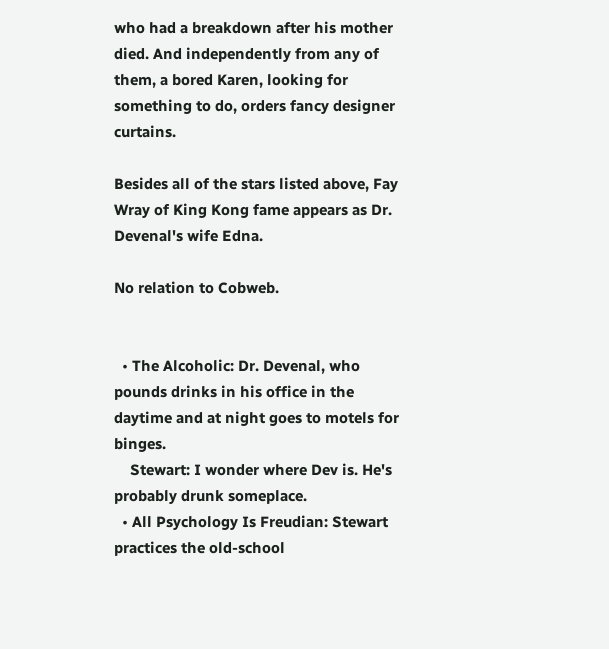who had a breakdown after his mother died. And independently from any of them, a bored Karen, looking for something to do, orders fancy designer curtains.

Besides all of the stars listed above, Fay Wray of King Kong fame appears as Dr. Devenal's wife Edna.

No relation to Cobweb.


  • The Alcoholic: Dr. Devenal, who pounds drinks in his office in the daytime and at night goes to motels for binges.
    Stewart: I wonder where Dev is. He's probably drunk someplace.
  • All Psychology Is Freudian: Stewart practices the old-school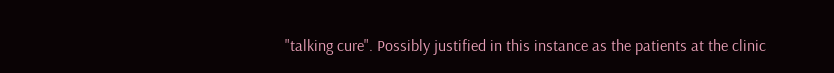"talking cure". Possibly justified in this instance as the patients at the clinic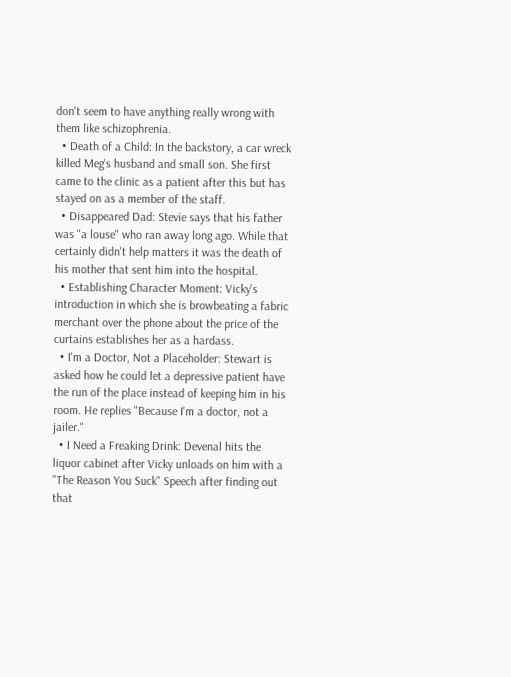don't seem to have anything really wrong with them like schizophrenia.
  • Death of a Child: In the backstory, a car wreck killed Meg's husband and small son. She first came to the clinic as a patient after this but has stayed on as a member of the staff.
  • Disappeared Dad: Stevie says that his father was "a louse" who ran away long ago. While that certainly didn't help matters it was the death of his mother that sent him into the hospital.
  • Establishing Character Moment: Vicky's introduction in which she is browbeating a fabric merchant over the phone about the price of the curtains establishes her as a hardass.
  • I'm a Doctor, Not a Placeholder: Stewart is asked how he could let a depressive patient have the run of the place instead of keeping him in his room. He replies "Because I'm a doctor, not a jailer."
  • I Need a Freaking Drink: Devenal hits the liquor cabinet after Vicky unloads on him with a "The Reason You Suck" Speech after finding out that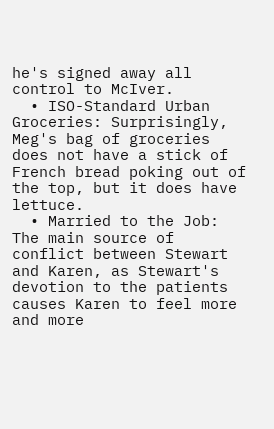he's signed away all control to McIver.
  • ISO-Standard Urban Groceries: Surprisingly, Meg's bag of groceries does not have a stick of French bread poking out of the top, but it does have lettuce.
  • Married to the Job: The main source of conflict between Stewart and Karen, as Stewart's devotion to the patients causes Karen to feel more and more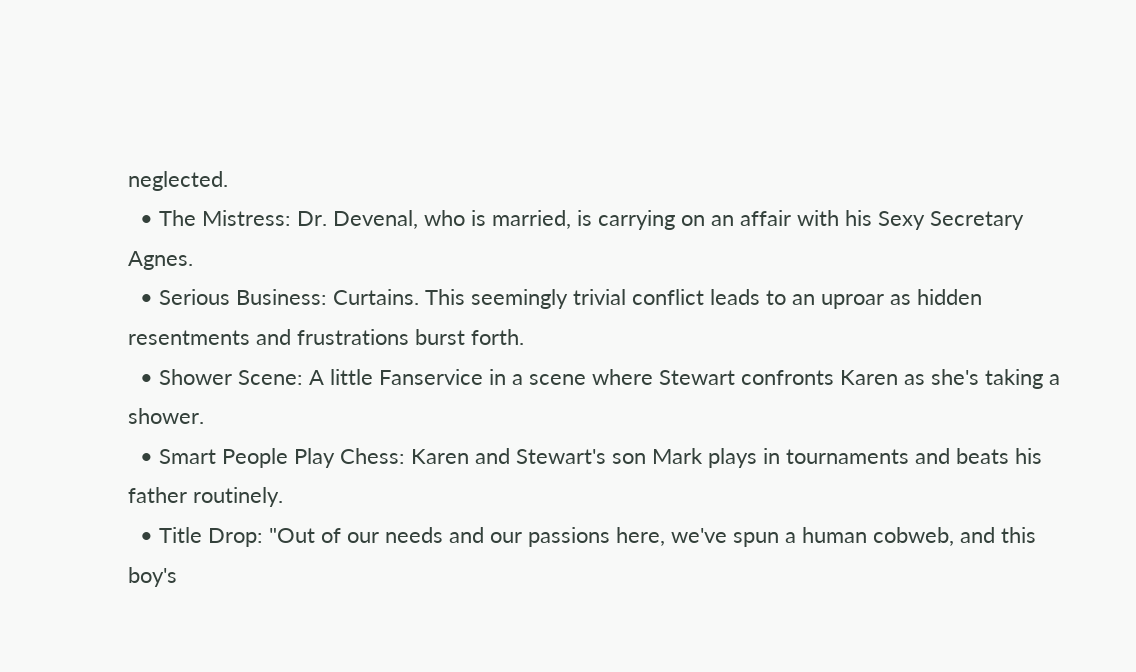neglected.
  • The Mistress: Dr. Devenal, who is married, is carrying on an affair with his Sexy Secretary Agnes.
  • Serious Business: Curtains. This seemingly trivial conflict leads to an uproar as hidden resentments and frustrations burst forth.
  • Shower Scene: A little Fanservice in a scene where Stewart confronts Karen as she's taking a shower.
  • Smart People Play Chess: Karen and Stewart's son Mark plays in tournaments and beats his father routinely.
  • Title Drop: "Out of our needs and our passions here, we've spun a human cobweb, and this boy's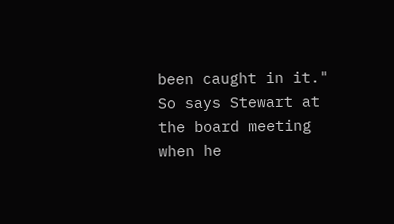been caught in it." So says Stewart at the board meeting when he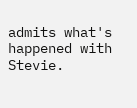admits what's happened with Stevie.